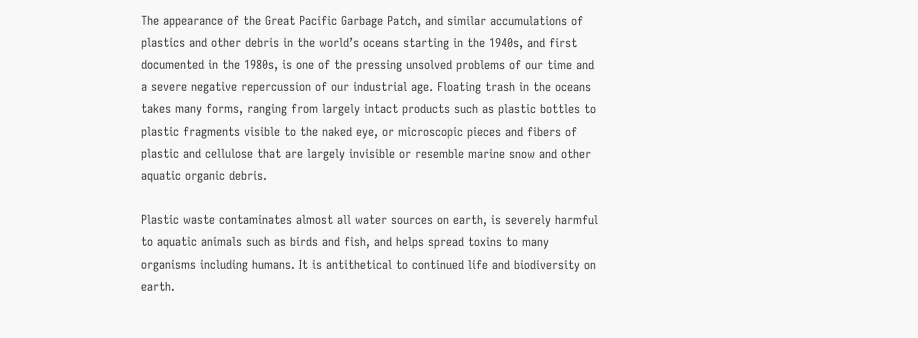The appearance of the Great Pacific Garbage Patch, and similar accumulations of plastics and other debris in the world’s oceans starting in the 1940s, and first documented in the 1980s, is one of the pressing unsolved problems of our time and a severe negative repercussion of our industrial age. Floating trash in the oceans takes many forms, ranging from largely intact products such as plastic bottles to plastic fragments visible to the naked eye, or microscopic pieces and fibers of plastic and cellulose that are largely invisible or resemble marine snow and other aquatic organic debris.

Plastic waste contaminates almost all water sources on earth, is severely harmful to aquatic animals such as birds and fish, and helps spread toxins to many organisms including humans. It is antithetical to continued life and biodiversity on earth.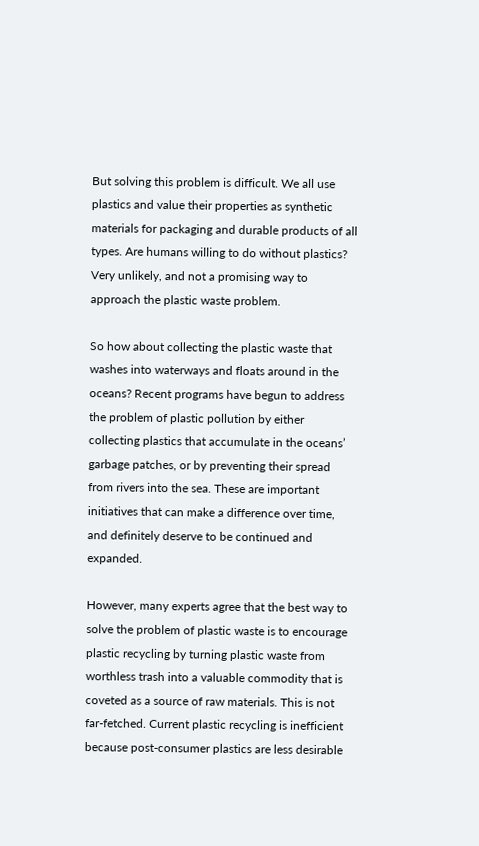But solving this problem is difficult. We all use plastics and value their properties as synthetic materials for packaging and durable products of all types. Are humans willing to do without plastics? Very unlikely, and not a promising way to approach the plastic waste problem.

So how about collecting the plastic waste that washes into waterways and floats around in the oceans? Recent programs have begun to address the problem of plastic pollution by either collecting plastics that accumulate in the oceans’ garbage patches, or by preventing their spread from rivers into the sea. These are important initiatives that can make a difference over time, and definitely deserve to be continued and expanded.

However, many experts agree that the best way to solve the problem of plastic waste is to encourage plastic recycling by turning plastic waste from worthless trash into a valuable commodity that is coveted as a source of raw materials. This is not far-fetched. Current plastic recycling is inefficient because post-consumer plastics are less desirable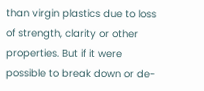than virgin plastics due to loss of strength, clarity or other properties. But if it were possible to break down or de-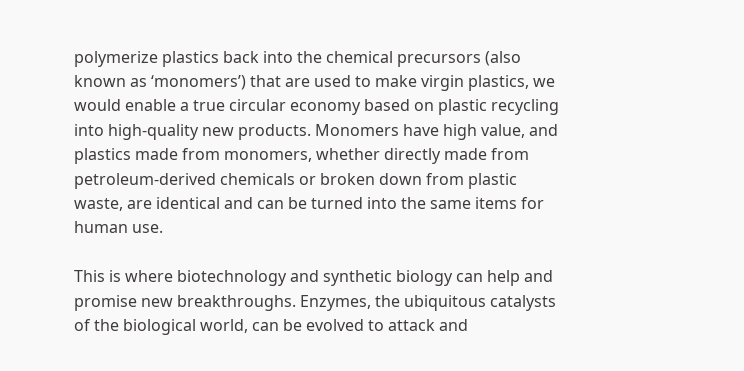polymerize plastics back into the chemical precursors (also known as ‘monomers’) that are used to make virgin plastics, we would enable a true circular economy based on plastic recycling into high-quality new products. Monomers have high value, and plastics made from monomers, whether directly made from petroleum-derived chemicals or broken down from plastic waste, are identical and can be turned into the same items for human use.

This is where biotechnology and synthetic biology can help and promise new breakthroughs. Enzymes, the ubiquitous catalysts of the biological world, can be evolved to attack and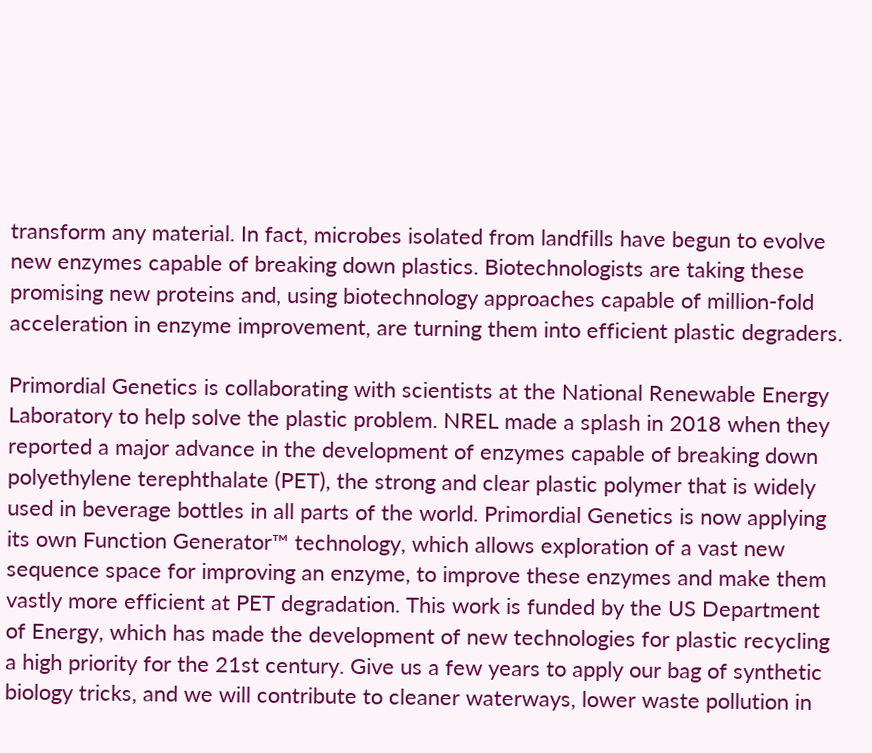transform any material. In fact, microbes isolated from landfills have begun to evolve new enzymes capable of breaking down plastics. Biotechnologists are taking these promising new proteins and, using biotechnology approaches capable of million-fold acceleration in enzyme improvement, are turning them into efficient plastic degraders.

Primordial Genetics is collaborating with scientists at the National Renewable Energy Laboratory to help solve the plastic problem. NREL made a splash in 2018 when they reported a major advance in the development of enzymes capable of breaking down polyethylene terephthalate (PET), the strong and clear plastic polymer that is widely used in beverage bottles in all parts of the world. Primordial Genetics is now applying its own Function Generator™ technology, which allows exploration of a vast new sequence space for improving an enzyme, to improve these enzymes and make them vastly more efficient at PET degradation. This work is funded by the US Department of Energy, which has made the development of new technologies for plastic recycling a high priority for the 21st century. Give us a few years to apply our bag of synthetic biology tricks, and we will contribute to cleaner waterways, lower waste pollution in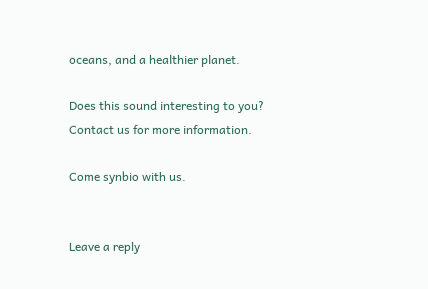oceans, and a healthier planet.

Does this sound interesting to you? Contact us for more information.

Come synbio with us.


Leave a reply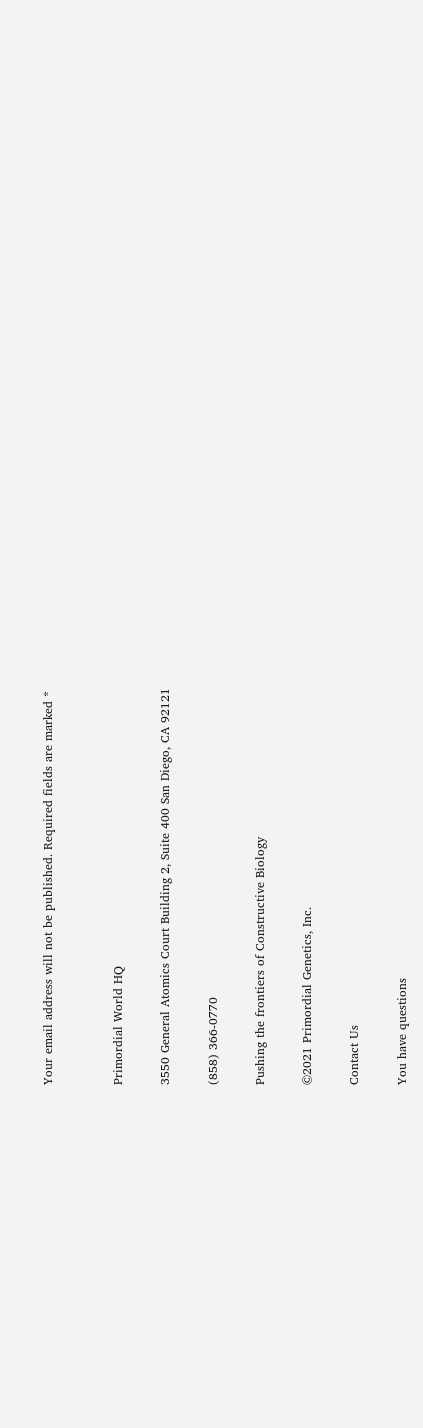Your email address will not be published. Required fields are marked *


Primordial World HQ

3550 General Atomics Court Building 2, Suite 400 San Diego, CA 92121

(858) 366-0770

Pushing the frontiers of Constructive Biology

©2021 Primordial Genetics, Inc.

Contact Us

You have questions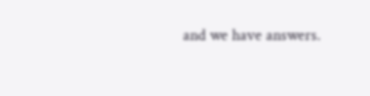and we have answers.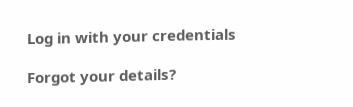Log in with your credentials

Forgot your details?